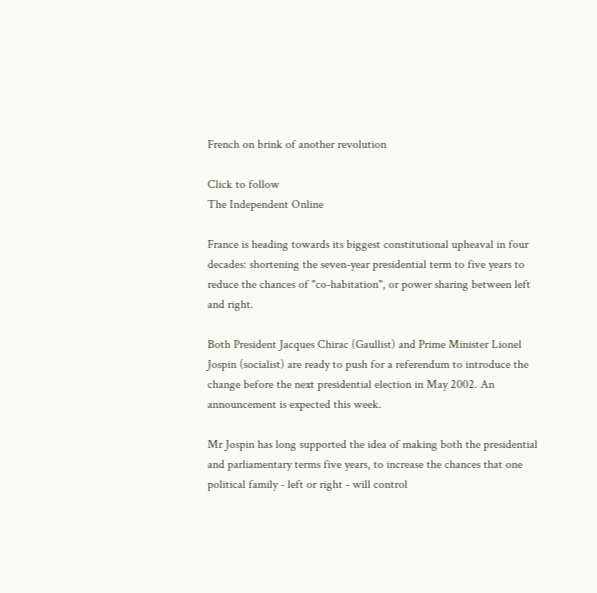French on brink of another revolution

Click to follow
The Independent Online

France is heading towards its biggest constitutional upheaval in four decades: shortening the seven-year presidential term to five years to reduce the chances of "co-habitation", or power sharing between left and right.

Both President Jacques Chirac (Gaullist) and Prime Minister Lionel Jospin (socialist) are ready to push for a referendum to introduce the change before the next presidential election in May 2002. An announcement is expected this week.

Mr Jospin has long supported the idea of making both the presidential and parliamentary terms five years, to increase the chances that one political family - left or right - will control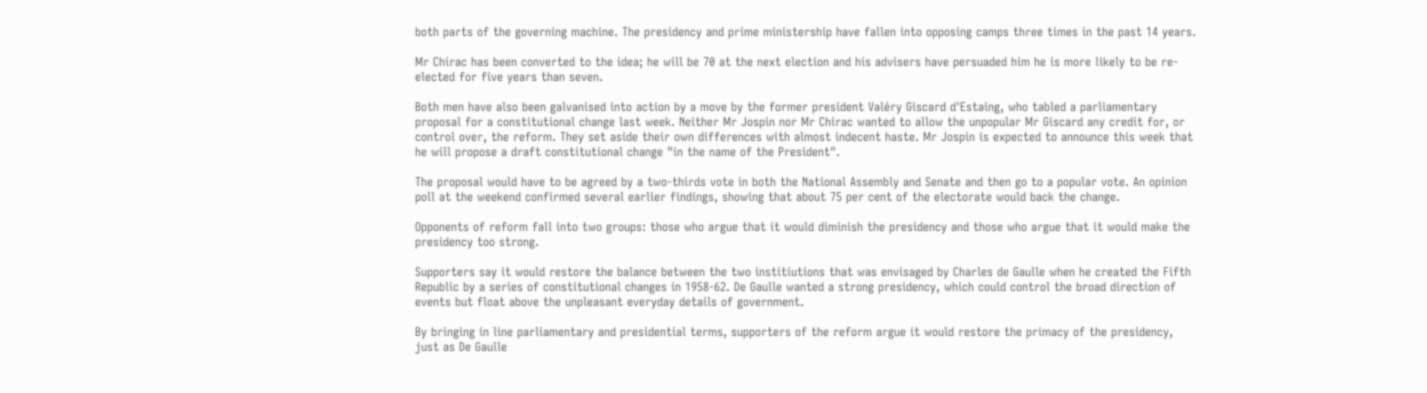both parts of the governing machine. The presidency and prime ministership have fallen into opposing camps three times in the past 14 years.

Mr Chirac has been converted to the idea; he will be 70 at the next election and his advisers have persuaded him he is more likely to be re-elected for five years than seven.

Both men have also been galvanised into action by a move by the former president Valéry Giscard d'Estaing, who tabled a parliamentary proposal for a constitutional change last week. Neither Mr Jospin nor Mr Chirac wanted to allow the unpopular Mr Giscard any credit for, or control over, the reform. They set aside their own differences with almost indecent haste. Mr Jospin is expected to announce this week that he will propose a draft constitutional change "in the name of the President".

The proposal would have to be agreed by a two-thirds vote in both the National Assembly and Senate and then go to a popular vote. An opinion poll at the weekend confirmed several earlier findings, showing that about 75 per cent of the electorate would back the change.

Opponents of reform fall into two groups: those who argue that it would diminish the presidency and those who argue that it would make the presidency too strong.

Supporters say it would restore the balance between the two institiutions that was envisaged by Charles de Gaulle when he created the Fifth Republic by a series of constitutional changes in 1958-62. De Gaulle wanted a strong presidency, which could control the broad direction of events but float above the unpleasant everyday details of government.

By bringing in line parliamentary and presidential terms, supporters of the reform argue it would restore the primacy of the presidency, just as De Gaulle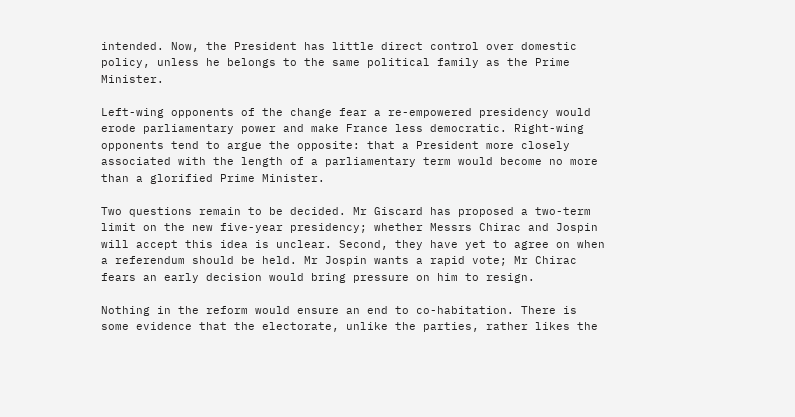intended. Now, the President has little direct control over domestic policy, unless he belongs to the same political family as the Prime Minister.

Left-wing opponents of the change fear a re-empowered presidency would erode parliamentary power and make France less democratic. Right-wing opponents tend to argue the opposite: that a President more closely associated with the length of a parliamentary term would become no more than a glorified Prime Minister.

Two questions remain to be decided. Mr Giscard has proposed a two-term limit on the new five-year presidency; whether Messrs Chirac and Jospin will accept this idea is unclear. Second, they have yet to agree on when a referendum should be held. Mr Jospin wants a rapid vote; Mr Chirac fears an early decision would bring pressure on him to resign.

Nothing in the reform would ensure an end to co-habitation. There is some evidence that the electorate, unlike the parties, rather likes the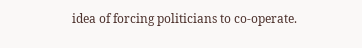idea of forcing politicians to co-operate.